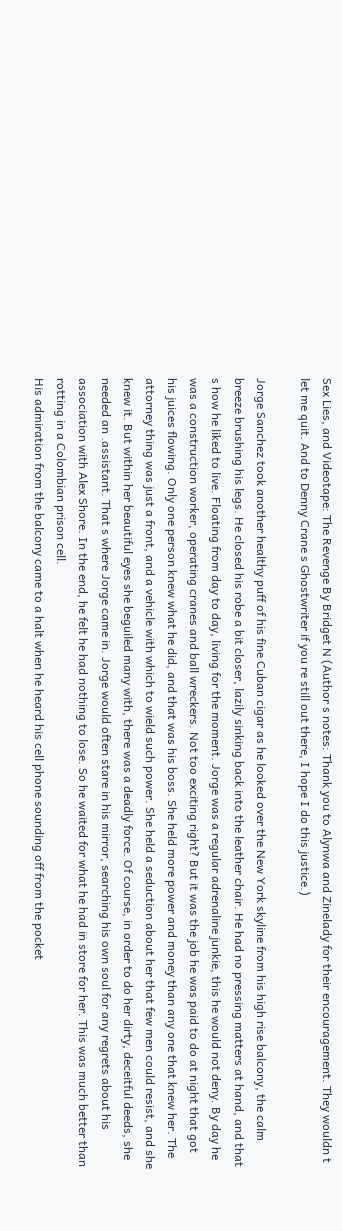Sex Lies, and Videotape: The Revenge By Bridget N (Author s notes: Thank you to Alynwa and Zinelady for their encouragement. They wouldn t let me quit. And to Denny Crane s Ghostwriter if you re still out there, I hope I do this justice.)

Jorge Sanchez took another healthy puff of his fine Cuban cigar as he looked over the New York skyline from his high rise balcony, the calm breeze brushing his legs. He closed his robe a bit closer, lazily sinking back into the leather chair. He had no pressing matters at hand, and that s how he liked to live. Floating from day to day, living for the moment. Jorge was a regular adrenaline junkie, this he would not deny. By day he was a construction worker, operating cranes and ball wreckers. Not too exciting right? But it was the job he was paid to do at night that got his juices flowing. Only one person knew what he did, and that was his boss. She held more power and money than any one that knew her. The attorney thing was just a front, and a vehicle with which to wield such power. She held a seduction about her that few men could resist, and she knew it. But within her beautiful eyes she beguiled many with, there was a deadly force. Of course, in order to do her dirty, deceitful deeds, she needed an .assistant. That s where Jorge came in. Jorge would often stare in his mirror, searching his own soul for any regrets about his association with Alex Shore. In the end, he felt he had nothing to lose. So he waited for what he had in store for her. This was much better than rotting in a Colombian prison cell.
His admiration from the balcony came to a halt when he heard his cell phone sounding off from the pocket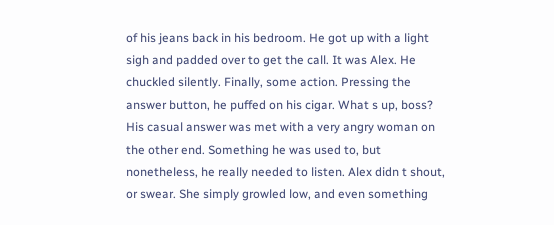of his jeans back in his bedroom. He got up with a light sigh and padded over to get the call. It was Alex. He chuckled silently. Finally, some action. Pressing the answer button, he puffed on his cigar. What s up, boss? His casual answer was met with a very angry woman on the other end. Something he was used to, but nonetheless, he really needed to listen. Alex didn t shout, or swear. She simply growled low, and even something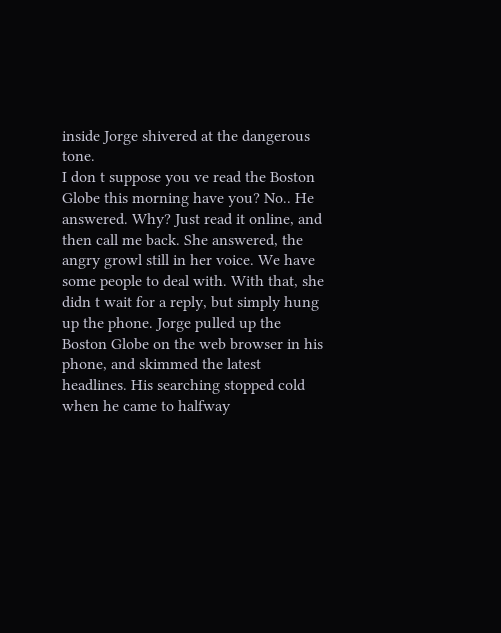inside Jorge shivered at the dangerous tone.
I don t suppose you ve read the Boston Globe this morning have you? No.. He answered. Why? Just read it online, and then call me back. She answered, the angry growl still in her voice. We have some people to deal with. With that, she didn t wait for a reply, but simply hung up the phone. Jorge pulled up the Boston Globe on the web browser in his phone, and skimmed the latest headlines. His searching stopped cold when he came to halfway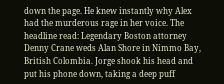down the page. He knew instantly why Alex had the murderous rage in her voice. The headline read: Legendary Boston attorney Denny Crane weds Alan Shore in Nimmo Bay, British Colombia. Jorge shook his head and put his phone down, taking a deep puff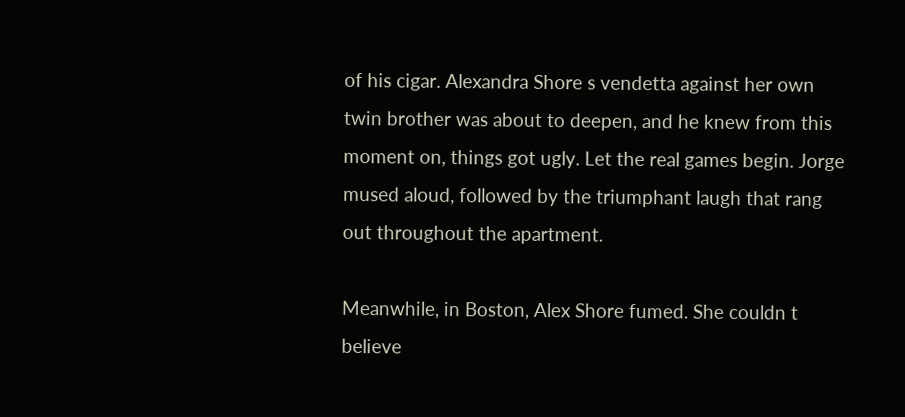of his cigar. Alexandra Shore s vendetta against her own twin brother was about to deepen, and he knew from this moment on, things got ugly. Let the real games begin. Jorge mused aloud, followed by the triumphant laugh that rang out throughout the apartment.

Meanwhile, in Boston, Alex Shore fumed. She couldn t believe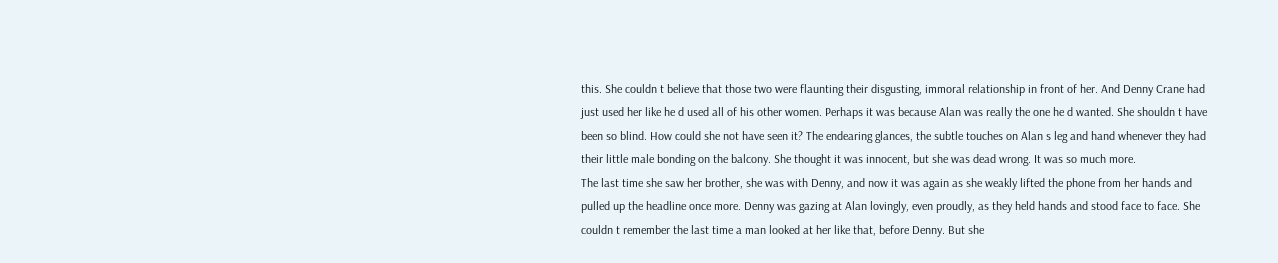this. She couldn t believe that those two were flaunting their disgusting, immoral relationship in front of her. And Denny Crane had just used her like he d used all of his other women. Perhaps it was because Alan was really the one he d wanted. She shouldn t have been so blind. How could she not have seen it? The endearing glances, the subtle touches on Alan s leg and hand whenever they had their little male bonding on the balcony. She thought it was innocent, but she was dead wrong. It was so much more.
The last time she saw her brother, she was with Denny, and now it was again as she weakly lifted the phone from her hands and pulled up the headline once more. Denny was gazing at Alan lovingly, even proudly, as they held hands and stood face to face. She couldn t remember the last time a man looked at her like that, before Denny. But she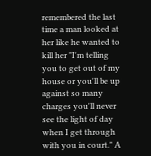remembered the last time a man looked at her like he wanted to kill her "I'm telling you to get out of my house or you'll be up against so many charges you'll never see the light of day when I get through with you in court." A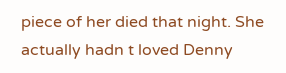piece of her died that night. She actually hadn t loved Denny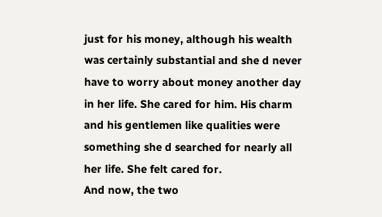just for his money, although his wealth was certainly substantial and she d never have to worry about money another day in her life. She cared for him. His charm and his gentlemen like qualities were something she d searched for nearly all her life. She felt cared for.
And now, the two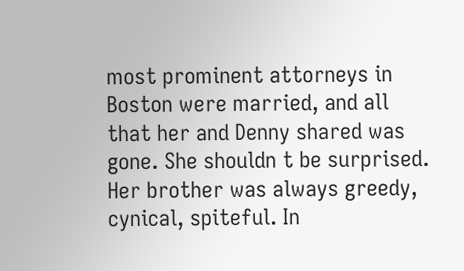most prominent attorneys in Boston were married, and all that her and Denny shared was gone. She shouldn t be surprised. Her brother was always greedy, cynical, spiteful. In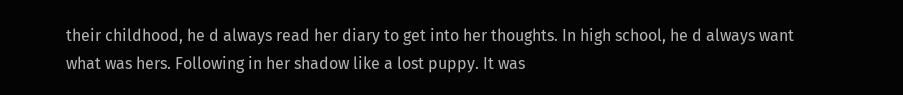their childhood, he d always read her diary to get into her thoughts. In high school, he d always want what was hers. Following in her shadow like a lost puppy. It was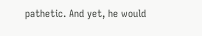pathetic. And yet, he would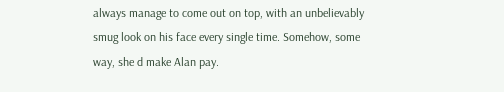always manage to come out on top, with an unbelievably smug look on his face every single time. Somehow, some way, she d make Alan pay.